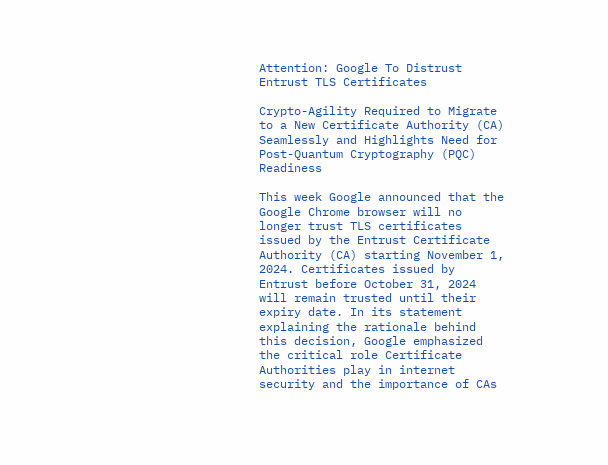Attention: Google To Distrust Entrust TLS Certificates

Crypto-Agility Required to Migrate to a New Certificate Authority (CA) Seamlessly and Highlights Need for Post-Quantum Cryptography (PQC) Readiness

This week Google announced that the Google Chrome browser will no longer trust TLS certificates issued by the Entrust Certificate Authority (CA) starting November 1, 2024. Certificates issued by Entrust before October 31, 2024 will remain trusted until their expiry date. In its statement explaining the rationale behind this decision, Google emphasized the critical role Certificate Authorities play in internet security and the importance of CAs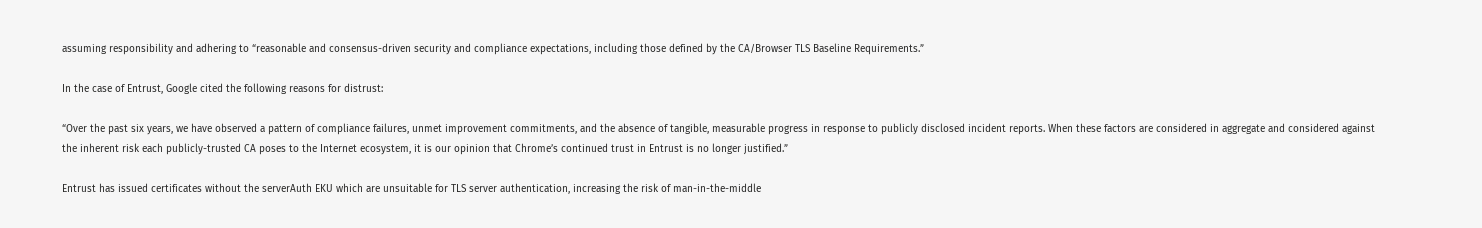assuming responsibility and adhering to “reasonable and consensus-driven security and compliance expectations, including those defined by the CA/Browser TLS Baseline Requirements.”

In the case of Entrust, Google cited the following reasons for distrust:

“Over the past six years, we have observed a pattern of compliance failures, unmet improvement commitments, and the absence of tangible, measurable progress in response to publicly disclosed incident reports. When these factors are considered in aggregate and considered against the inherent risk each publicly-trusted CA poses to the Internet ecosystem, it is our opinion that Chrome’s continued trust in Entrust is no longer justified.”

Entrust has issued certificates without the serverAuth EKU which are unsuitable for TLS server authentication, increasing the risk of man-in-the-middle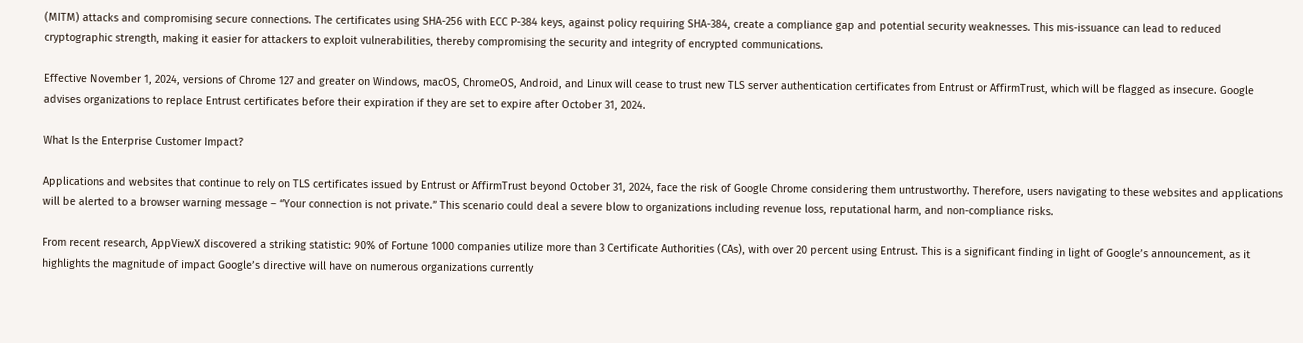(MITM) attacks and compromising secure connections. The certificates using SHA-256 with ECC P-384 keys, against policy requiring SHA-384, create a compliance gap and potential security weaknesses. This mis-issuance can lead to reduced cryptographic strength, making it easier for attackers to exploit vulnerabilities, thereby compromising the security and integrity of encrypted communications.

Effective November 1, 2024, versions of Chrome 127 and greater on Windows, macOS, ChromeOS, Android, and Linux will cease to trust new TLS server authentication certificates from Entrust or AffirmTrust, which will be flagged as insecure. Google advises organizations to replace Entrust certificates before their expiration if they are set to expire after October 31, 2024.

What Is the Enterprise Customer Impact?

Applications and websites that continue to rely on TLS certificates issued by Entrust or AffirmTrust beyond October 31, 2024, face the risk of Google Chrome considering them untrustworthy. Therefore, users navigating to these websites and applications will be alerted to a browser warning message – “Your connection is not private.” This scenario could deal a severe blow to organizations including revenue loss, reputational harm, and non-compliance risks.

From recent research, AppViewX discovered a striking statistic: 90% of Fortune 1000 companies utilize more than 3 Certificate Authorities (CAs), with over 20 percent using Entrust. This is a significant finding in light of Google’s announcement, as it highlights the magnitude of impact Google’s directive will have on numerous organizations currently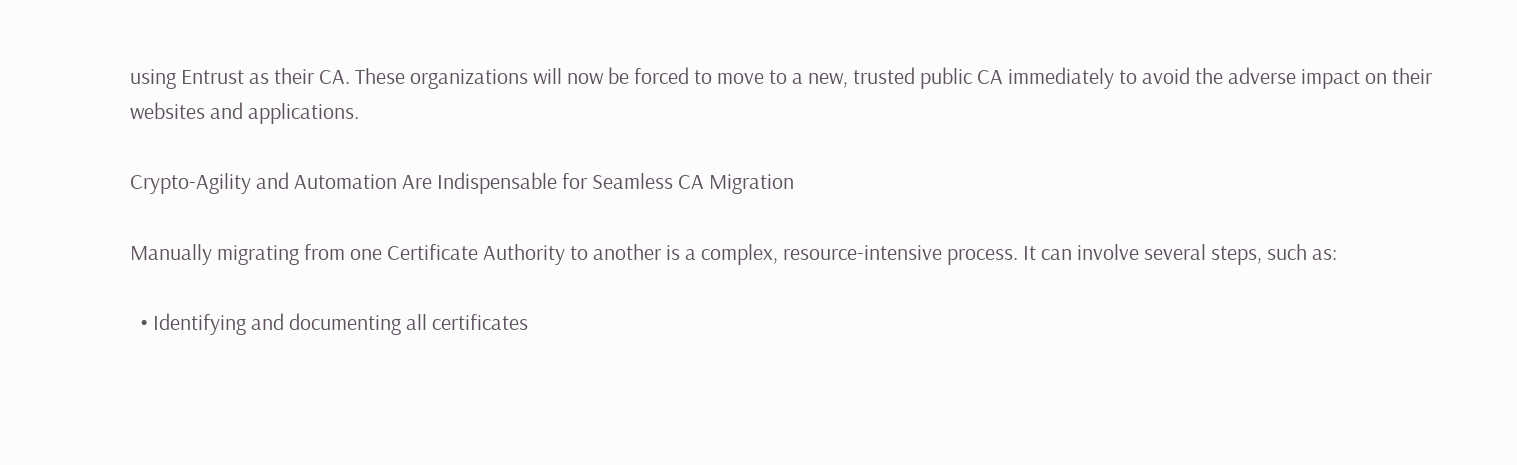using Entrust as their CA. These organizations will now be forced to move to a new, trusted public CA immediately to avoid the adverse impact on their websites and applications.

Crypto-Agility and Automation Are Indispensable for Seamless CA Migration

Manually migrating from one Certificate Authority to another is a complex, resource-intensive process. It can involve several steps, such as:

  • Identifying and documenting all certificates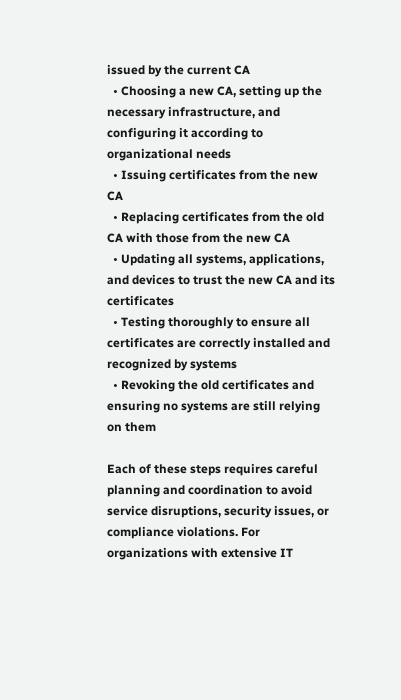issued by the current CA
  • Choosing a new CA, setting up the necessary infrastructure, and configuring it according to organizational needs
  • Issuing certificates from the new CA
  • Replacing certificates from the old CA with those from the new CA
  • Updating all systems, applications, and devices to trust the new CA and its certificates
  • Testing thoroughly to ensure all certificates are correctly installed and recognized by systems
  • Revoking the old certificates and ensuring no systems are still relying on them

Each of these steps requires careful planning and coordination to avoid service disruptions, security issues, or compliance violations. For organizations with extensive IT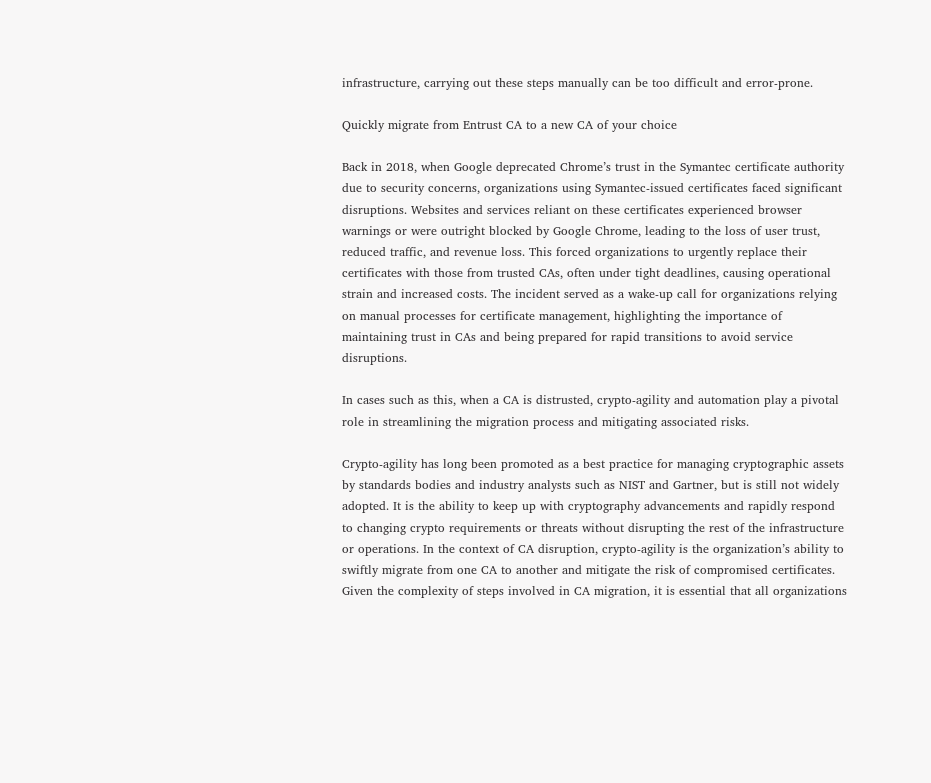infrastructure, carrying out these steps manually can be too difficult and error-prone.

Quickly migrate from Entrust CA to a new CA of your choice

Back in 2018, when Google deprecated Chrome’s trust in the Symantec certificate authority due to security concerns, organizations using Symantec-issued certificates faced significant disruptions. Websites and services reliant on these certificates experienced browser warnings or were outright blocked by Google Chrome, leading to the loss of user trust, reduced traffic, and revenue loss. This forced organizations to urgently replace their certificates with those from trusted CAs, often under tight deadlines, causing operational strain and increased costs. The incident served as a wake-up call for organizations relying on manual processes for certificate management, highlighting the importance of maintaining trust in CAs and being prepared for rapid transitions to avoid service disruptions.

In cases such as this, when a CA is distrusted, crypto-agility and automation play a pivotal role in streamlining the migration process and mitigating associated risks.

Crypto-agility has long been promoted as a best practice for managing cryptographic assets by standards bodies and industry analysts such as NIST and Gartner, but is still not widely adopted. It is the ability to keep up with cryptography advancements and rapidly respond to changing crypto requirements or threats without disrupting the rest of the infrastructure or operations. In the context of CA disruption, crypto-agility is the organization’s ability to swiftly migrate from one CA to another and mitigate the risk of compromised certificates. Given the complexity of steps involved in CA migration, it is essential that all organizations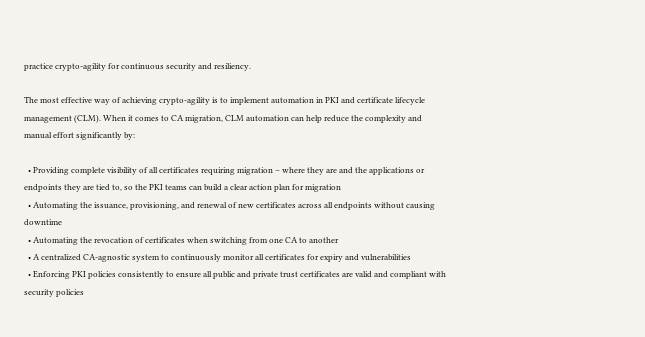practice crypto-agility for continuous security and resiliency.

The most effective way of achieving crypto-agility is to implement automation in PKI and certificate lifecycle management (CLM). When it comes to CA migration, CLM automation can help reduce the complexity and manual effort significantly by:

  • Providing complete visibility of all certificates requiring migration – where they are and the applications or endpoints they are tied to, so the PKI teams can build a clear action plan for migration
  • Automating the issuance, provisioning, and renewal of new certificates across all endpoints without causing downtime
  • Automating the revocation of certificates when switching from one CA to another
  • A centralized CA-agnostic system to continuously monitor all certificates for expiry and vulnerabilities
  • Enforcing PKI policies consistently to ensure all public and private trust certificates are valid and compliant with security policies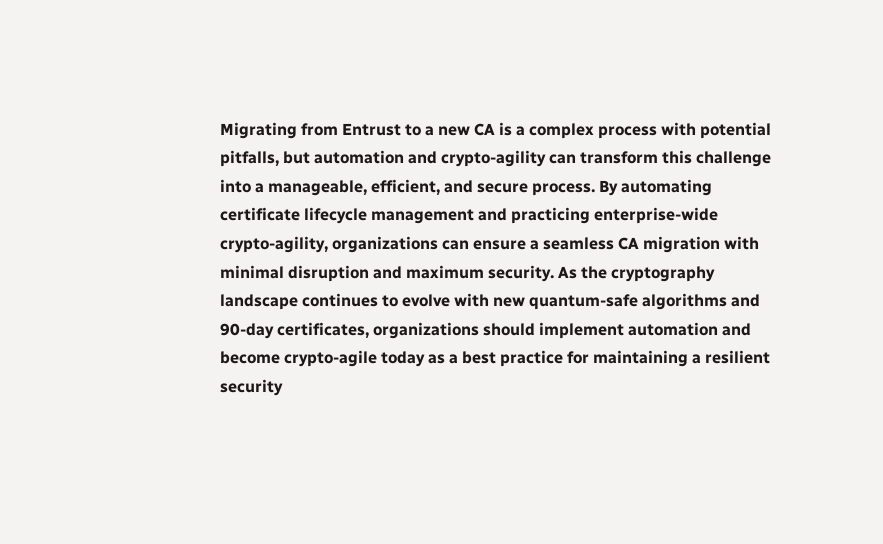Migrating from Entrust to a new CA is a complex process with potential pitfalls, but automation and crypto-agility can transform this challenge into a manageable, efficient, and secure process. By automating certificate lifecycle management and practicing enterprise-wide crypto-agility, organizations can ensure a seamless CA migration with minimal disruption and maximum security. As the cryptography landscape continues to evolve with new quantum-safe algorithms and 90-day certificates, organizations should implement automation and become crypto-agile today as a best practice for maintaining a resilient security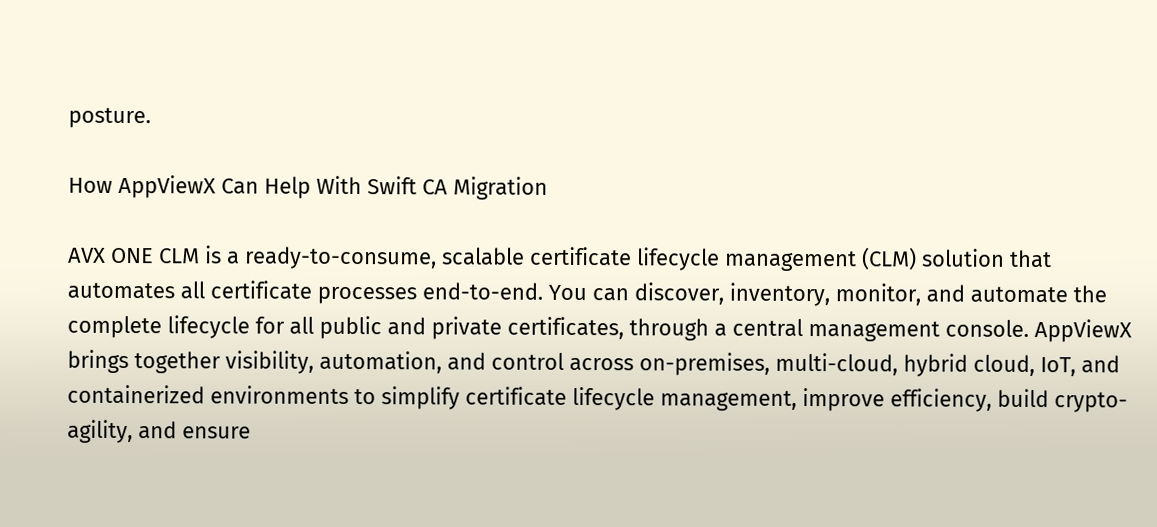posture.

How AppViewX Can Help With Swift CA Migration

AVX ONE CLM is a ready-to-consume, scalable certificate lifecycle management (CLM) solution that automates all certificate processes end-to-end. You can discover, inventory, monitor, and automate the complete lifecycle for all public and private certificates, through a central management console. AppViewX brings together visibility, automation, and control across on-premises, multi-cloud, hybrid cloud, IoT, and containerized environments to simplify certificate lifecycle management, improve efficiency, build crypto-agility, and ensure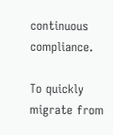continuous compliance.

To quickly migrate from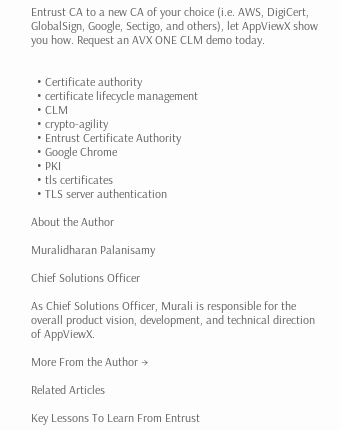Entrust CA to a new CA of your choice (i.e. AWS, DigiCert, GlobalSign, Google, Sectigo, and others), let AppViewX show you how. Request an AVX ONE CLM demo today.


  • Certificate authority
  • certificate lifecycle management
  • CLM
  • crypto-agility
  • Entrust Certificate Authority
  • Google Chrome
  • PKI
  • tls certificates
  • TLS server authentication

About the Author

Muralidharan Palanisamy

Chief Solutions Officer

As Chief Solutions Officer, Murali is responsible for the overall product vision, development, and technical direction of AppViewX.

More From the Author →

Related Articles

Key Lessons To Learn From Entrust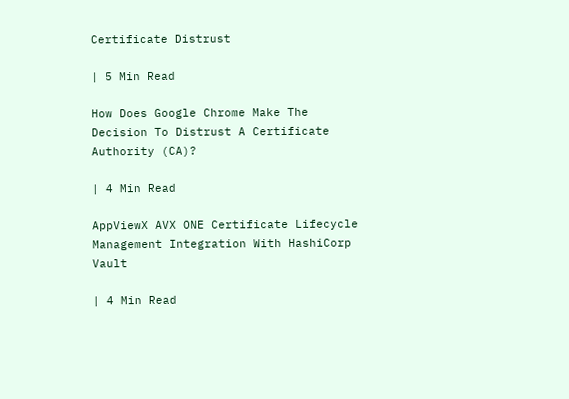Certificate Distrust

| 5 Min Read

How Does Google Chrome Make The Decision To Distrust A Certificate Authority (CA)?

| 4 Min Read

AppViewX AVX ONE Certificate Lifecycle Management Integration With HashiCorp Vault

| 4 Min Read